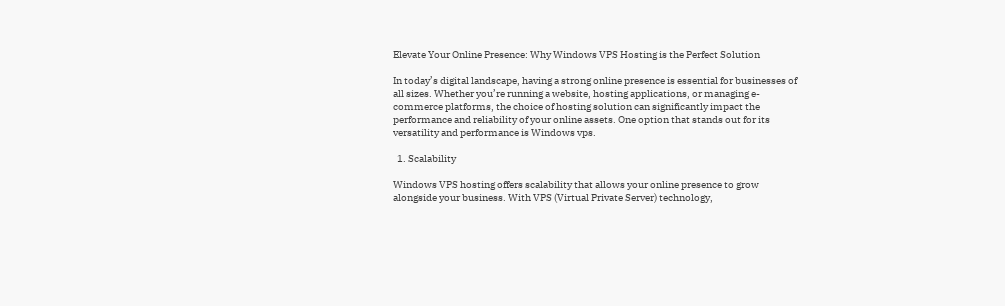Elevate Your Online Presence: Why Windows VPS Hosting is the Perfect Solution

In today’s digital landscape, having a strong online presence is essential for businesses of all sizes. Whether you’re running a website, hosting applications, or managing e-commerce platforms, the choice of hosting solution can significantly impact the performance and reliability of your online assets. One option that stands out for its versatility and performance is Windows vps.

  1. Scalability

Windows VPS hosting offers scalability that allows your online presence to grow alongside your business. With VPS (Virtual Private Server) technology,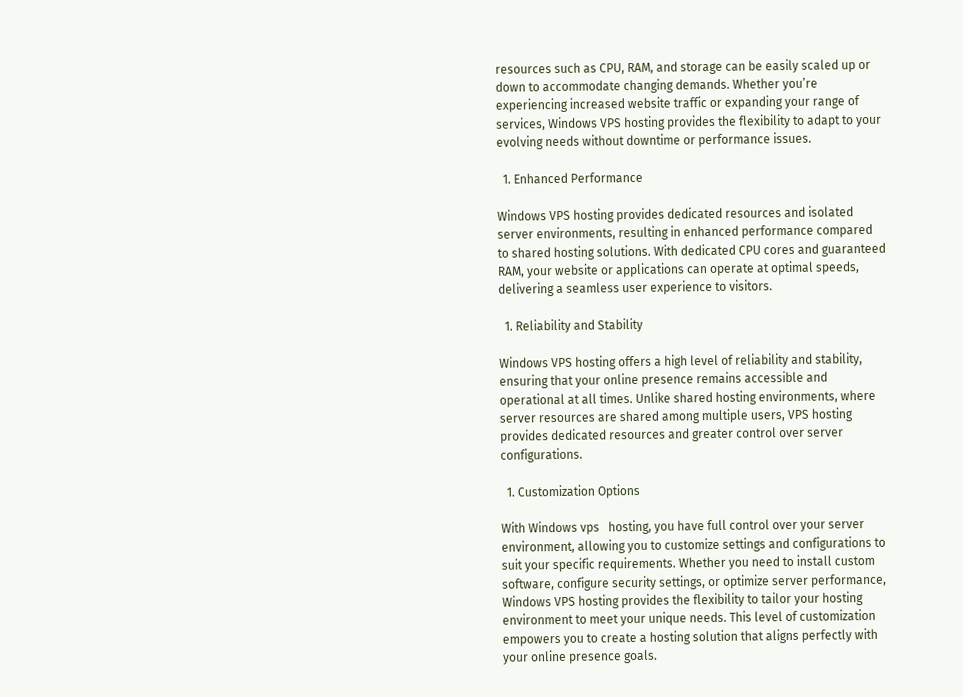resources such as CPU, RAM, and storage can be easily scaled up or down to accommodate changing demands. Whether you’re experiencing increased website traffic or expanding your range of services, Windows VPS hosting provides the flexibility to adapt to your evolving needs without downtime or performance issues.

  1. Enhanced Performance

Windows VPS hosting provides dedicated resources and isolated server environments, resulting in enhanced performance compared to shared hosting solutions. With dedicated CPU cores and guaranteed RAM, your website or applications can operate at optimal speeds, delivering a seamless user experience to visitors.

  1. Reliability and Stability

Windows VPS hosting offers a high level of reliability and stability, ensuring that your online presence remains accessible and operational at all times. Unlike shared hosting environments, where server resources are shared among multiple users, VPS hosting provides dedicated resources and greater control over server configurations.

  1. Customization Options

With Windows vps   hosting, you have full control over your server environment, allowing you to customize settings and configurations to suit your specific requirements. Whether you need to install custom software, configure security settings, or optimize server performance, Windows VPS hosting provides the flexibility to tailor your hosting environment to meet your unique needs. This level of customization empowers you to create a hosting solution that aligns perfectly with your online presence goals.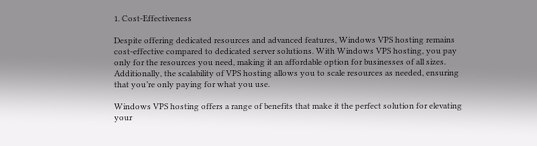1. Cost-Effectiveness

Despite offering dedicated resources and advanced features, Windows VPS hosting remains cost-effective compared to dedicated server solutions. With Windows VPS hosting, you pay only for the resources you need, making it an affordable option for businesses of all sizes. Additionally, the scalability of VPS hosting allows you to scale resources as needed, ensuring that you’re only paying for what you use.

Windows VPS hosting offers a range of benefits that make it the perfect solution for elevating your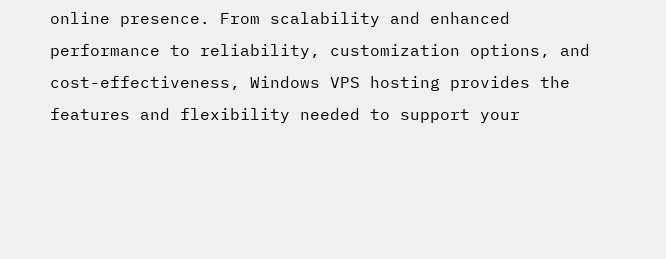online presence. From scalability and enhanced performance to reliability, customization options, and cost-effectiveness, Windows VPS hosting provides the features and flexibility needed to support your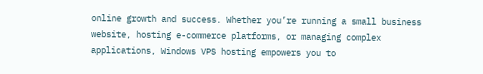online growth and success. Whether you’re running a small business website, hosting e-commerce platforms, or managing complex applications, Windows VPS hosting empowers you to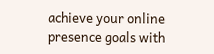achieve your online presence goals with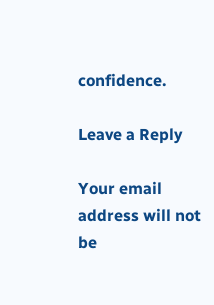confidence.

Leave a Reply

Your email address will not be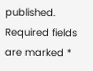published. Required fields are marked *